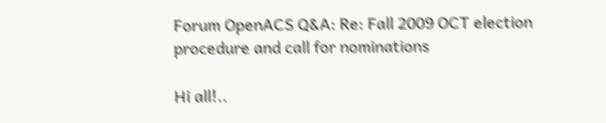Forum OpenACS Q&A: Re: Fall 2009 OCT election procedure and call for nominations

Hi all!..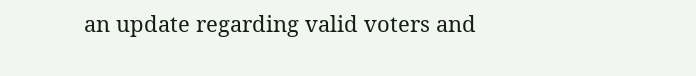an update regarding valid voters and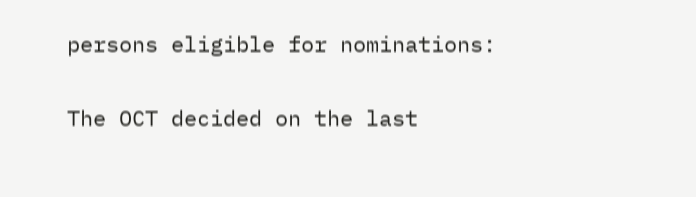persons eligible for nominations:

The OCT decided on the last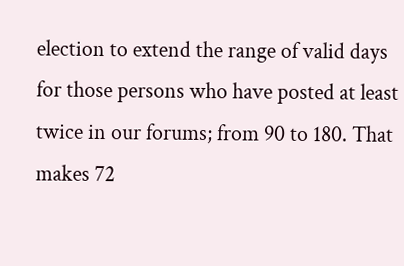election to extend the range of valid days for those persons who have posted at least twice in our forums; from 90 to 180. That makes 72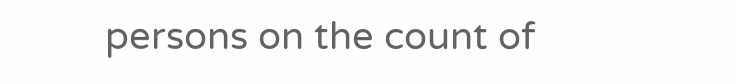persons on the count of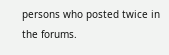persons who posted twice in the forums.